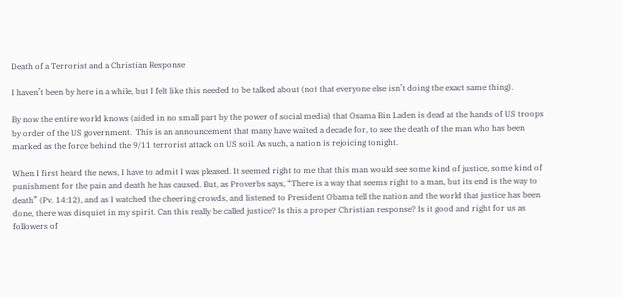Death of a Terrorist and a Christian Response

I haven’t been by here in a while, but I felt like this needed to be talked about (not that everyone else isn’t doing the exact same thing).

By now the entire world knows (aided in no small part by the power of social media) that Osama Bin Laden is dead at the hands of US troops by order of the US government.  This is an announcement that many have waited a decade for, to see the death of the man who has been marked as the force behind the 9/11 terrorist attack on US soil. As such, a nation is rejoicing tonight.

When I first heard the news, I have to admit I was pleased. It seemed right to me that this man would see some kind of justice, some kind of punishment for the pain and death he has caused. But, as Proverbs says, “There is a way that seems right to a man, but its end is the way to death” (Pv. 14:12), and as I watched the cheering crowds, and listened to President Obama tell the nation and the world that justice has been done, there was disquiet in my spirit. Can this really be called justice? Is this a proper Christian response? Is it good and right for us as followers of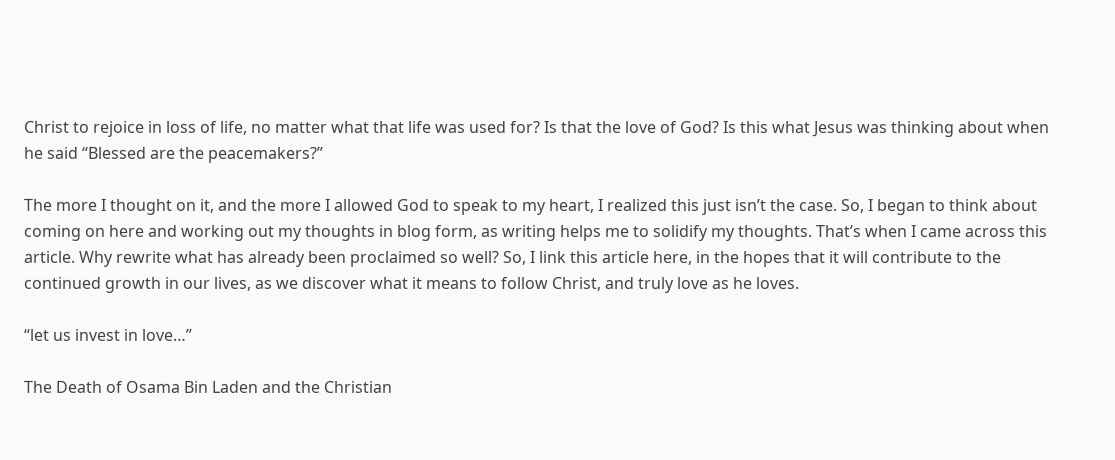Christ to rejoice in loss of life, no matter what that life was used for? Is that the love of God? Is this what Jesus was thinking about when he said “Blessed are the peacemakers?”

The more I thought on it, and the more I allowed God to speak to my heart, I realized this just isn’t the case. So, I began to think about coming on here and working out my thoughts in blog form, as writing helps me to solidify my thoughts. That’s when I came across this article. Why rewrite what has already been proclaimed so well? So, I link this article here, in the hopes that it will contribute to the continued growth in our lives, as we discover what it means to follow Christ, and truly love as he loves.

“let us invest in love…”

The Death of Osama Bin Laden and the Christian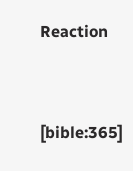Reaction


[bible:365]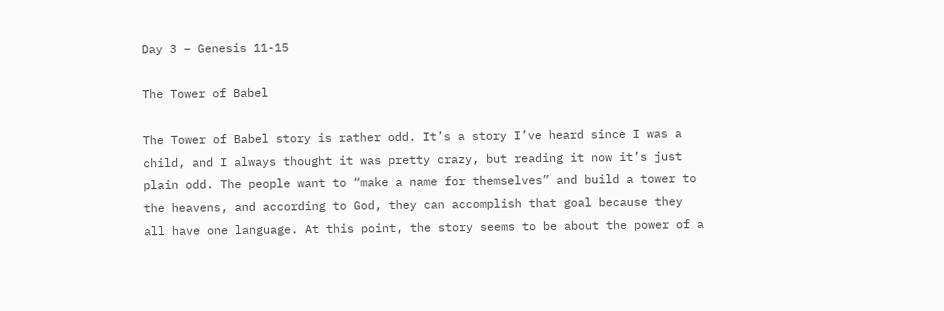Day 3 – Genesis 11-15

The Tower of Babel

The Tower of Babel story is rather odd. It’s a story I’ve heard since I was a child, and I always thought it was pretty crazy, but reading it now it’s just plain odd. The people want to “make a name for themselves” and build a tower to the heavens, and according to God, they can accomplish that goal because they all have one language. At this point, the story seems to be about the power of a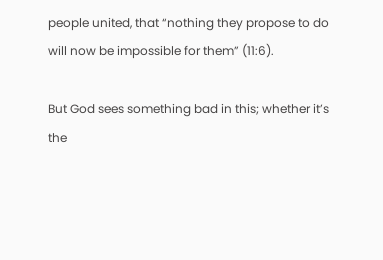people united, that “nothing they propose to do will now be impossible for them” (11:6).

But God sees something bad in this; whether it’s the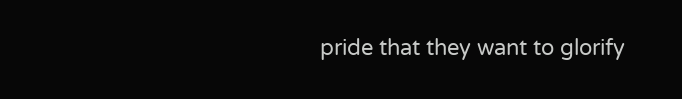pride that they want to glorify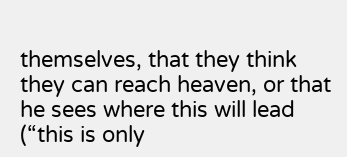themselves, that they think they can reach heaven, or that he sees where this will lead (“this is only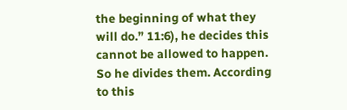the beginning of what they will do.” 11:6), he decides this cannot be allowed to happen. So he divides them. According to this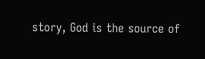story, God is the source of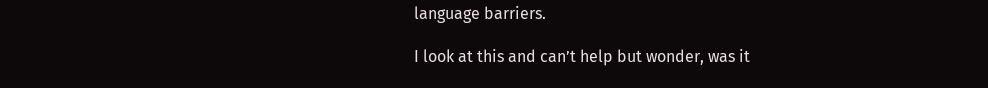language barriers.

I look at this and can’t help but wonder, was it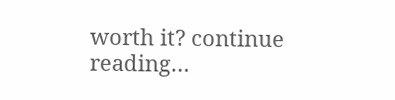worth it? continue reading…